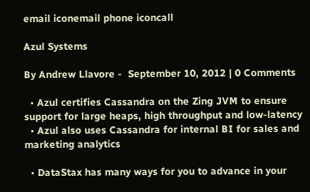email iconemail phone iconcall

Azul Systems

By Andrew Llavore -  September 10, 2012 | 0 Comments

  • Azul certifies Cassandra on the Zing JVM to ensure support for large heaps, high throughput and low-latency
  • Azul also uses Cassandra for internal BI for sales and marketing analytics

  • DataStax has many ways for you to advance in your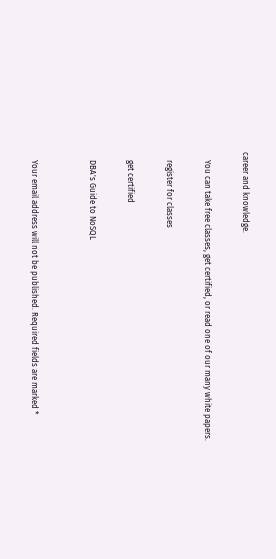career and knowledge.

    You can take free classes, get certified, or read one of our many white papers.

    register for classes

    get certified

    DBA's Guide to NoSQL


    Your email address will not be published. Required fields are marked *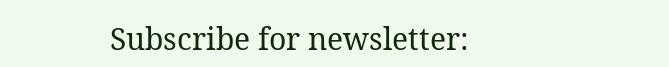Subscribe for newsletter: